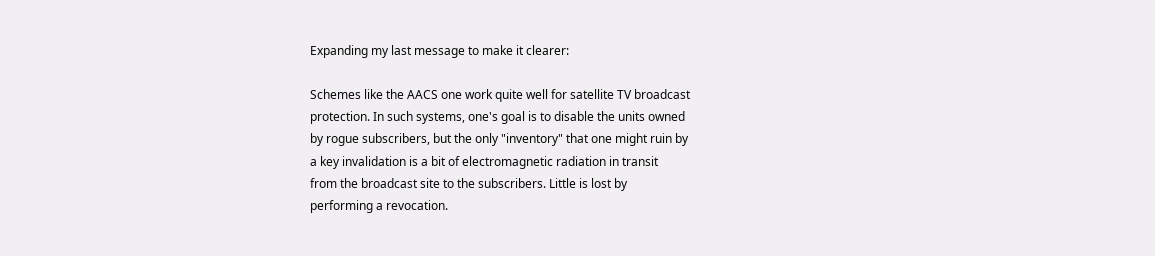Expanding my last message to make it clearer:

Schemes like the AACS one work quite well for satellite TV broadcast
protection. In such systems, one's goal is to disable the units owned
by rogue subscribers, but the only "inventory" that one might ruin by
a key invalidation is a bit of electromagnetic radiation in transit
from the broadcast site to the subscribers. Little is lost by
performing a revocation.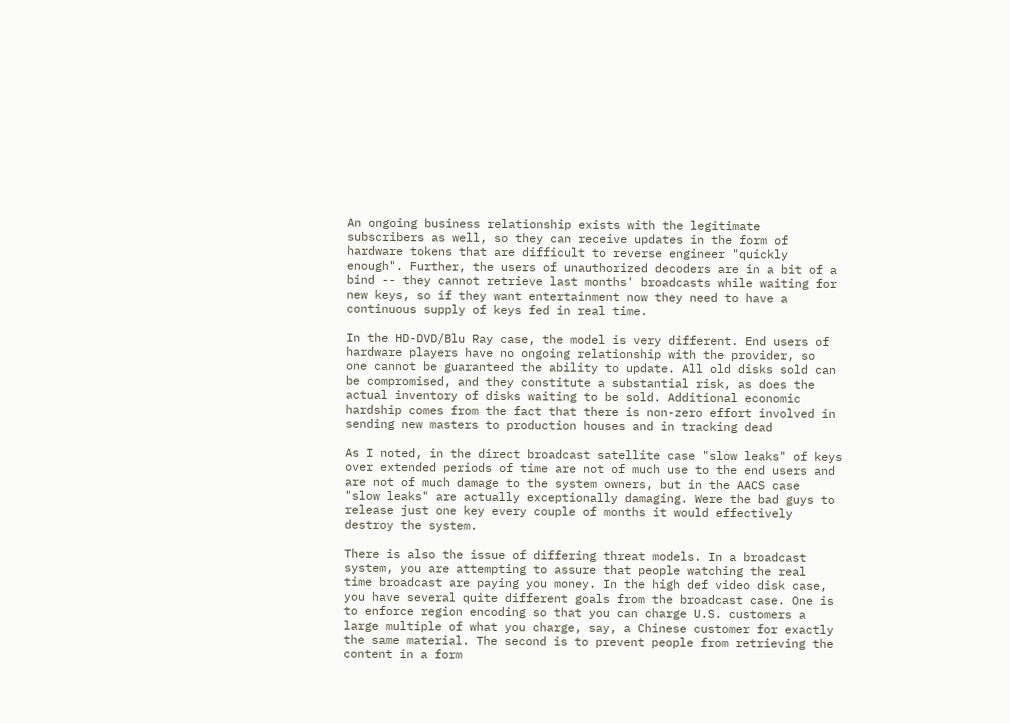An ongoing business relationship exists with the legitimate
subscribers as well, so they can receive updates in the form of
hardware tokens that are difficult to reverse engineer "quickly
enough". Further, the users of unauthorized decoders are in a bit of a
bind -- they cannot retrieve last months' broadcasts while waiting for
new keys, so if they want entertainment now they need to have a
continuous supply of keys fed in real time.

In the HD-DVD/Blu Ray case, the model is very different. End users of
hardware players have no ongoing relationship with the provider, so
one cannot be guaranteed the ability to update. All old disks sold can
be compromised, and they constitute a substantial risk, as does the
actual inventory of disks waiting to be sold. Additional economic
hardship comes from the fact that there is non-zero effort involved in
sending new masters to production houses and in tracking dead

As I noted, in the direct broadcast satellite case "slow leaks" of keys
over extended periods of time are not of much use to the end users and
are not of much damage to the system owners, but in the AACS case
"slow leaks" are actually exceptionally damaging. Were the bad guys to
release just one key every couple of months it would effectively
destroy the system.

There is also the issue of differing threat models. In a broadcast
system, you are attempting to assure that people watching the real
time broadcast are paying you money. In the high def video disk case,
you have several quite different goals from the broadcast case. One is
to enforce region encoding so that you can charge U.S. customers a
large multiple of what you charge, say, a Chinese customer for exactly
the same material. The second is to prevent people from retrieving the
content in a form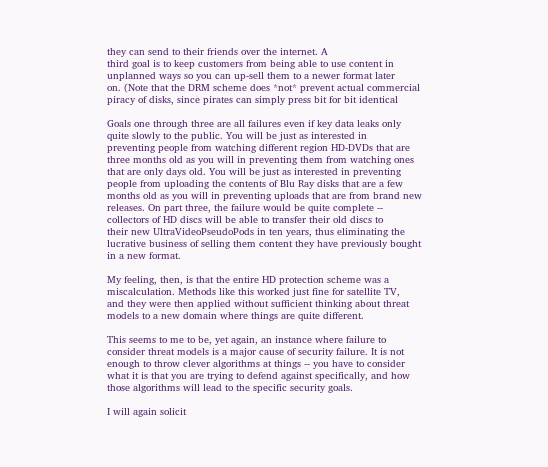they can send to their friends over the internet. A
third goal is to keep customers from being able to use content in
unplanned ways so you can up-sell them to a newer format later
on. (Note that the DRM scheme does *not* prevent actual commercial
piracy of disks, since pirates can simply press bit for bit identical

Goals one through three are all failures even if key data leaks only
quite slowly to the public. You will be just as interested in
preventing people from watching different region HD-DVDs that are
three months old as you will in preventing them from watching ones
that are only days old. You will be just as interested in preventing
people from uploading the contents of Blu Ray disks that are a few
months old as you will in preventing uploads that are from brand new
releases. On part three, the failure would be quite complete --
collectors of HD discs will be able to transfer their old discs to
their new UltraVideoPseudoPods in ten years, thus eliminating the
lucrative business of selling them content they have previously bought
in a new format.

My feeling, then, is that the entire HD protection scheme was a
miscalculation. Methods like this worked just fine for satellite TV,
and they were then applied without sufficient thinking about threat
models to a new domain where things are quite different.

This seems to me to be, yet again, an instance where failure to
consider threat models is a major cause of security failure. It is not
enough to throw clever algorithms at things -- you have to consider
what it is that you are trying to defend against specifically, and how
those algorithms will lead to the specific security goals.

I will again solicit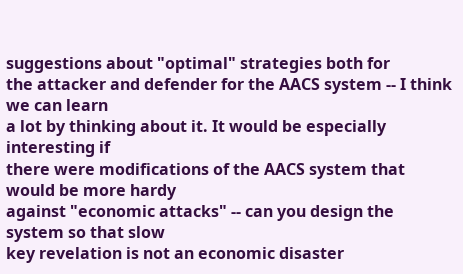suggestions about "optimal" strategies both for
the attacker and defender for the AACS system -- I think we can learn
a lot by thinking about it. It would be especially interesting if
there were modifications of the AACS system that would be more hardy
against "economic attacks" -- can you design the system so that slow
key revelation is not an economic disaster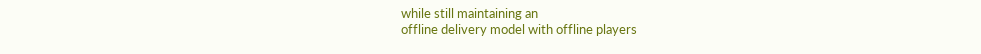while still maintaining an
offline delivery model with offline players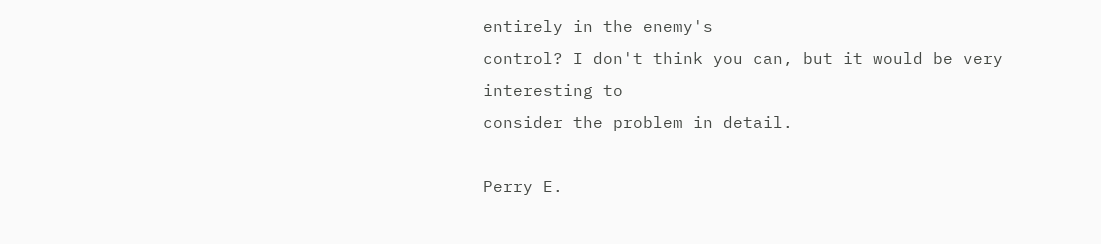entirely in the enemy's
control? I don't think you can, but it would be very interesting to
consider the problem in detail.

Perry E.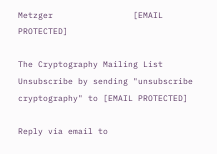Metzger                [EMAIL PROTECTED]

The Cryptography Mailing List
Unsubscribe by sending "unsubscribe cryptography" to [EMAIL PROTECTED]

Reply via email to